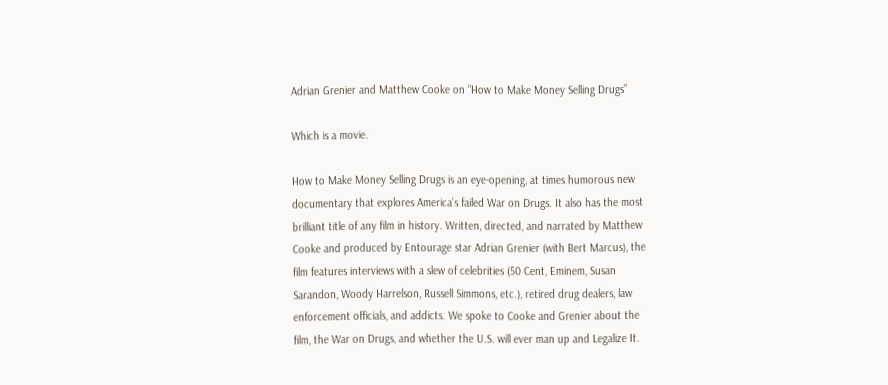Adrian Grenier and Matthew Cooke on “How to Make Money Selling Drugs”

Which is a movie.

How to Make Money Selling Drugs is an eye-opening, at times humorous new documentary that explores America’s failed War on Drugs. It also has the most brilliant title of any film in history. Written, directed, and narrated by Matthew Cooke and produced by Entourage star Adrian Grenier (with Bert Marcus), the film features interviews with a slew of celebrities (50 Cent, Eminem, Susan Sarandon, Woody Harrelson, Russell Simmons, etc.), retired drug dealers, law enforcement officials, and addicts. We spoke to Cooke and Grenier about the film, the War on Drugs, and whether the U.S. will ever man up and Legalize It.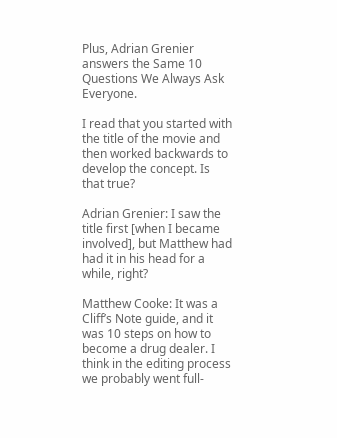Plus, Adrian Grenier answers the Same 10 Questions We Always Ask Everyone.

I read that you started with the title of the movie and then worked backwards to develop the concept. Is that true?

Adrian Grenier: I saw the title first [when I became involved], but Matthew had had it in his head for a while, right?

Matthew Cooke: It was a Cliff’s Note guide, and it was 10 steps on how to become a drug dealer. I think in the editing process we probably went full-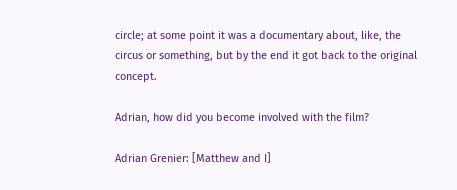circle; at some point it was a documentary about, like, the circus or something, but by the end it got back to the original concept.

Adrian, how did you become involved with the film?

Adrian Grenier: [Matthew and I]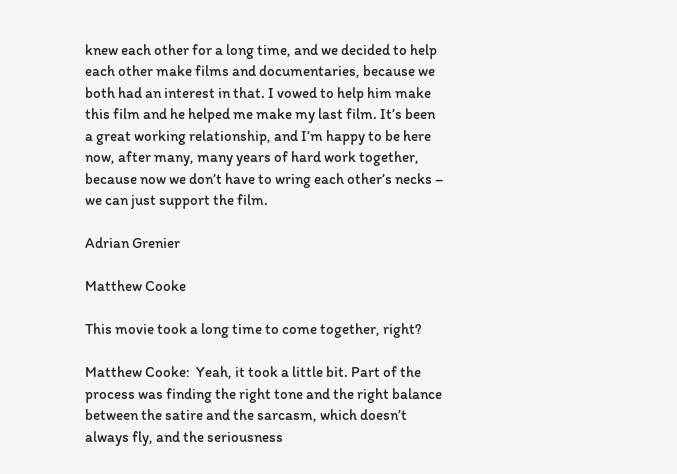knew each other for a long time, and we decided to help each other make films and documentaries, because we both had an interest in that. I vowed to help him make this film and he helped me make my last film. It’s been a great working relationship, and I’m happy to be here now, after many, many years of hard work together, because now we don’t have to wring each other’s necks – we can just support the film.

Adrian Grenier

Matthew Cooke

This movie took a long time to come together, right?

Matthew Cooke:  Yeah, it took a little bit. Part of the process was finding the right tone and the right balance between the satire and the sarcasm, which doesn’t always fly, and the seriousness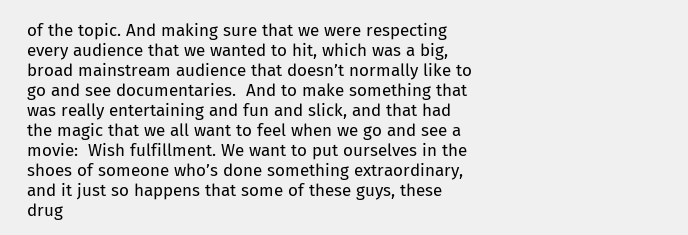of the topic. And making sure that we were respecting every audience that we wanted to hit, which was a big, broad mainstream audience that doesn’t normally like to go and see documentaries.  And to make something that was really entertaining and fun and slick, and that had the magic that we all want to feel when we go and see a movie:  Wish fulfillment. We want to put ourselves in the shoes of someone who’s done something extraordinary, and it just so happens that some of these guys, these drug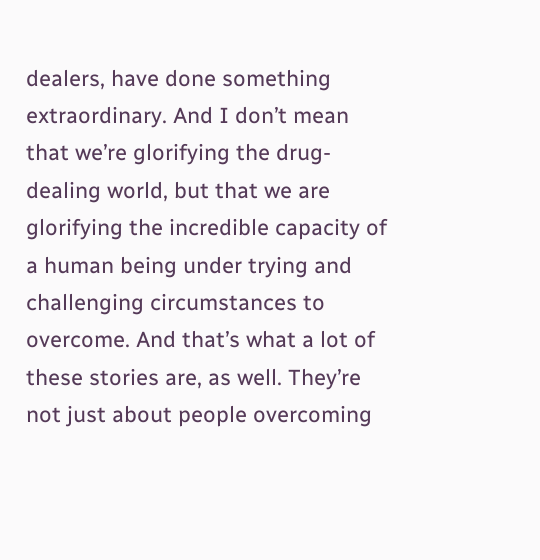dealers, have done something extraordinary. And I don’t mean that we’re glorifying the drug-dealing world, but that we are glorifying the incredible capacity of a human being under trying and challenging circumstances to overcome. And that’s what a lot of these stories are, as well. They’re not just about people overcoming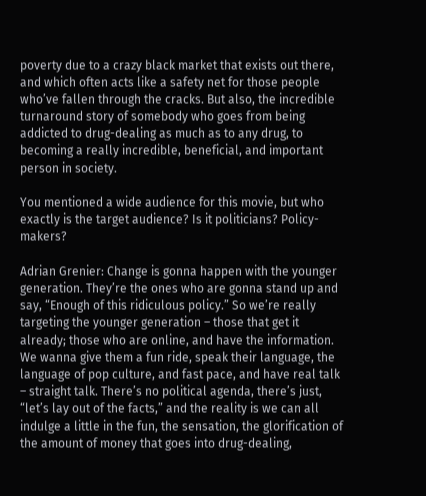poverty due to a crazy black market that exists out there, and which often acts like a safety net for those people who’ve fallen through the cracks. But also, the incredible turnaround story of somebody who goes from being addicted to drug-dealing as much as to any drug, to becoming a really incredible, beneficial, and important person in society.

You mentioned a wide audience for this movie, but who exactly is the target audience? Is it politicians? Policy-makers?

Adrian Grenier: Change is gonna happen with the younger generation. They’re the ones who are gonna stand up and say, “Enough of this ridiculous policy.” So we’re really targeting the younger generation – those that get it already; those who are online, and have the information. We wanna give them a fun ride, speak their language, the language of pop culture, and fast pace, and have real talk – straight talk. There’s no political agenda, there’s just, “let’s lay out of the facts,” and the reality is we can all indulge a little in the fun, the sensation, the glorification of the amount of money that goes into drug-dealing,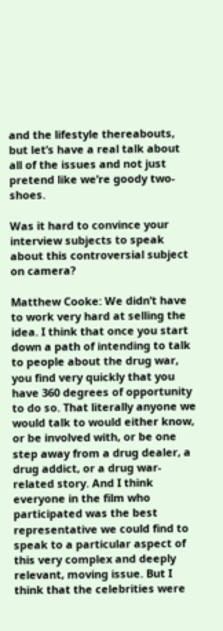and the lifestyle thereabouts, but let’s have a real talk about all of the issues and not just pretend like we’re goody two-shoes.

Was it hard to convince your interview subjects to speak about this controversial subject on camera?

Matthew Cooke: We didn’t have to work very hard at selling the idea. I think that once you start down a path of intending to talk to people about the drug war, you find very quickly that you have 360 degrees of opportunity to do so. That literally anyone we would talk to would either know, or be involved with, or be one step away from a drug dealer, a drug addict, or a drug war-related story. And I think everyone in the film who participated was the best representative we could find to speak to a particular aspect of this very complex and deeply relevant, moving issue. But I think that the celebrities were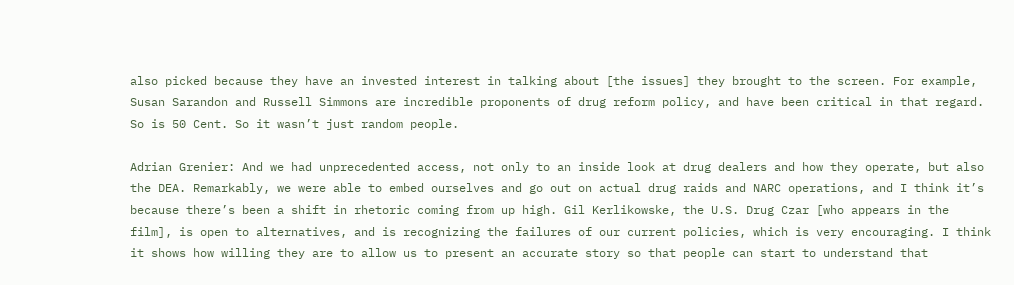also picked because they have an invested interest in talking about [the issues] they brought to the screen. For example, Susan Sarandon and Russell Simmons are incredible proponents of drug reform policy, and have been critical in that regard. So is 50 Cent. So it wasn’t just random people.

Adrian Grenier: And we had unprecedented access, not only to an inside look at drug dealers and how they operate, but also the DEA. Remarkably, we were able to embed ourselves and go out on actual drug raids and NARC operations, and I think it’s because there’s been a shift in rhetoric coming from up high. Gil Kerlikowske, the U.S. Drug Czar [who appears in the film], is open to alternatives, and is recognizing the failures of our current policies, which is very encouraging. I think it shows how willing they are to allow us to present an accurate story so that people can start to understand that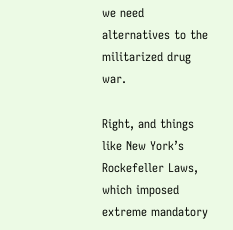we need alternatives to the militarized drug war.

Right, and things like New York’s Rockefeller Laws, which imposed extreme mandatory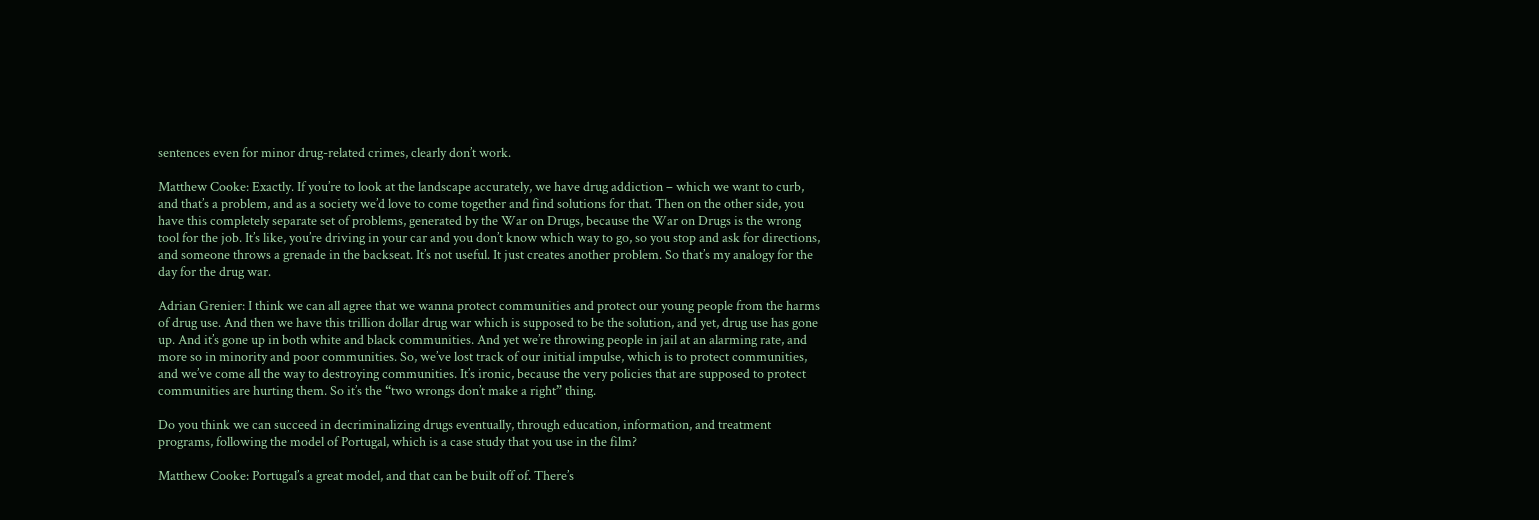sentences even for minor drug-related crimes, clearly don’t work.

Matthew Cooke: Exactly. If you’re to look at the landscape accurately, we have drug addiction – which we want to curb, and that’s a problem, and as a society we’d love to come together and find solutions for that. Then on the other side, you have this completely separate set of problems, generated by the War on Drugs, because the War on Drugs is the wrong tool for the job. It’s like, you’re driving in your car and you don’t know which way to go, so you stop and ask for directions, and someone throws a grenade in the backseat. It’s not useful. It just creates another problem. So that’s my analogy for the day for the drug war.

Adrian Grenier: I think we can all agree that we wanna protect communities and protect our young people from the harms of drug use. And then we have this trillion dollar drug war which is supposed to be the solution, and yet, drug use has gone up. And it’s gone up in both white and black communities. And yet we’re throwing people in jail at an alarming rate, and more so in minority and poor communities. So, we’ve lost track of our initial impulse, which is to protect communities, and we’ve come all the way to destroying communities. It’s ironic, because the very policies that are supposed to protect communities are hurting them. So it’s the “two wrongs don’t make a right” thing.

Do you think we can succeed in decriminalizing drugs eventually, through education, information, and treatment programs, following the model of Portugal, which is a case study that you use in the film?

Matthew Cooke: Portugal’s a great model, and that can be built off of. There’s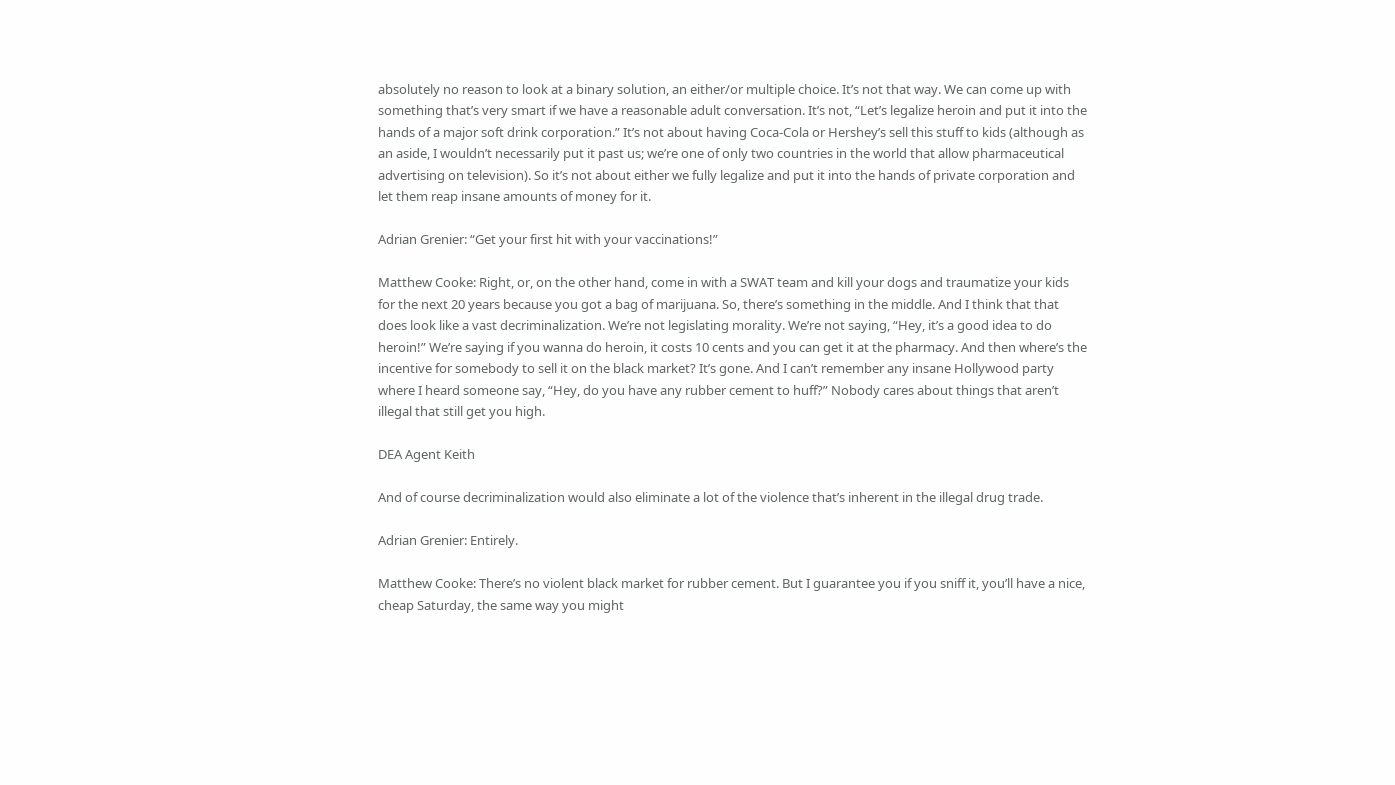absolutely no reason to look at a binary solution, an either/or multiple choice. It’s not that way. We can come up with something that’s very smart if we have a reasonable adult conversation. It’s not, “Let’s legalize heroin and put it into the hands of a major soft drink corporation.” It’s not about having Coca-Cola or Hershey’s sell this stuff to kids (although as an aside, I wouldn’t necessarily put it past us; we’re one of only two countries in the world that allow pharmaceutical advertising on television). So it’s not about either we fully legalize and put it into the hands of private corporation and let them reap insane amounts of money for it.

Adrian Grenier: “Get your first hit with your vaccinations!”

Matthew Cooke: Right, or, on the other hand, come in with a SWAT team and kill your dogs and traumatize your kids for the next 20 years because you got a bag of marijuana. So, there’s something in the middle. And I think that that does look like a vast decriminalization. We’re not legislating morality. We’re not saying, “Hey, it’s a good idea to do heroin!” We’re saying if you wanna do heroin, it costs 10 cents and you can get it at the pharmacy. And then where’s the incentive for somebody to sell it on the black market? It’s gone. And I can’t remember any insane Hollywood party where I heard someone say, “Hey, do you have any rubber cement to huff?” Nobody cares about things that aren’t illegal that still get you high.

DEA Agent Keith

And of course decriminalization would also eliminate a lot of the violence that’s inherent in the illegal drug trade.

Adrian Grenier: Entirely.

Matthew Cooke: There’s no violent black market for rubber cement. But I guarantee you if you sniff it, you’ll have a nice, cheap Saturday, the same way you might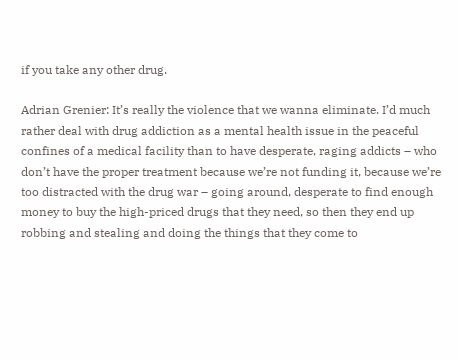if you take any other drug.

Adrian Grenier: It’s really the violence that we wanna eliminate. I’d much rather deal with drug addiction as a mental health issue in the peaceful confines of a medical facility than to have desperate, raging addicts – who don’t have the proper treatment because we’re not funding it, because we’re too distracted with the drug war – going around, desperate to find enough money to buy the high-priced drugs that they need, so then they end up robbing and stealing and doing the things that they come to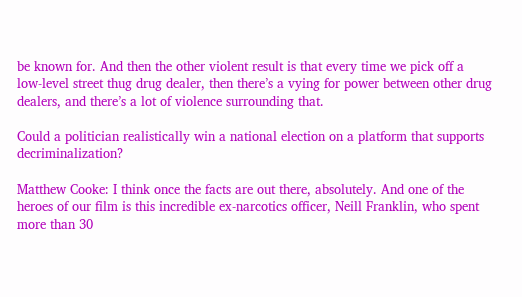be known for. And then the other violent result is that every time we pick off a low-level street thug drug dealer, then there’s a vying for power between other drug dealers, and there’s a lot of violence surrounding that.

Could a politician realistically win a national election on a platform that supports decriminalization?

Matthew Cooke: I think once the facts are out there, absolutely. And one of the heroes of our film is this incredible ex-narcotics officer, Neill Franklin, who spent more than 30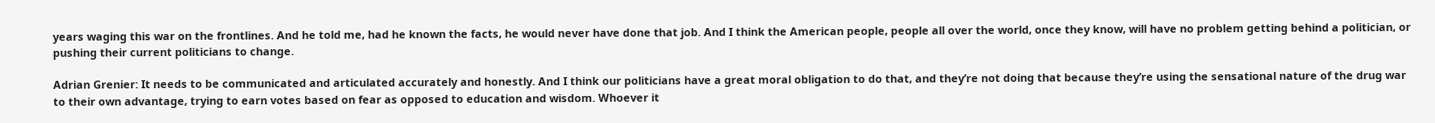years waging this war on the frontlines. And he told me, had he known the facts, he would never have done that job. And I think the American people, people all over the world, once they know, will have no problem getting behind a politician, or pushing their current politicians to change.

Adrian Grenier: It needs to be communicated and articulated accurately and honestly. And I think our politicians have a great moral obligation to do that, and they’re not doing that because they’re using the sensational nature of the drug war to their own advantage, trying to earn votes based on fear as opposed to education and wisdom. Whoever it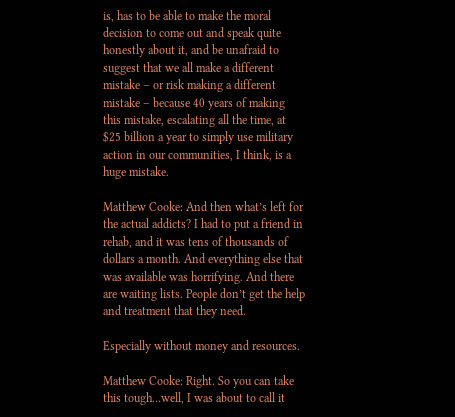is, has to be able to make the moral decision to come out and speak quite honestly about it, and be unafraid to suggest that we all make a different mistake – or risk making a different mistake – because 40 years of making this mistake, escalating all the time, at $25 billion a year to simply use military action in our communities, I think, is a huge mistake.

Matthew Cooke: And then what’s left for the actual addicts? I had to put a friend in rehab, and it was tens of thousands of dollars a month. And everything else that was available was horrifying. And there are waiting lists. People don’t get the help and treatment that they need.

Especially without money and resources.

Matthew Cooke: Right. So you can take this tough…well, I was about to call it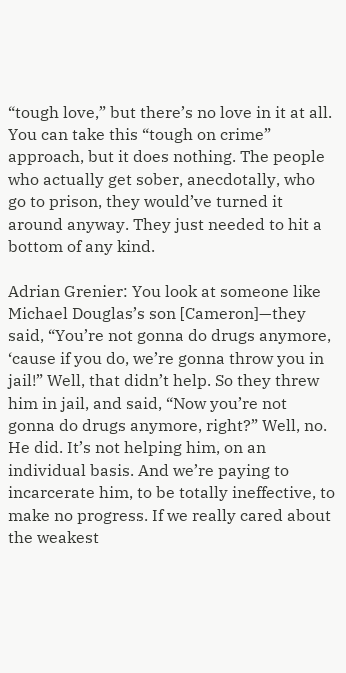“tough love,” but there’s no love in it at all. You can take this “tough on crime” approach, but it does nothing. The people who actually get sober, anecdotally, who go to prison, they would’ve turned it around anyway. They just needed to hit a bottom of any kind.

Adrian Grenier: You look at someone like Michael Douglas’s son [Cameron]—they said, “You’re not gonna do drugs anymore, ‘cause if you do, we’re gonna throw you in jail!” Well, that didn’t help. So they threw him in jail, and said, “Now you’re not gonna do drugs anymore, right?” Well, no. He did. It’s not helping him, on an individual basis. And we’re paying to incarcerate him, to be totally ineffective, to make no progress. If we really cared about the weakest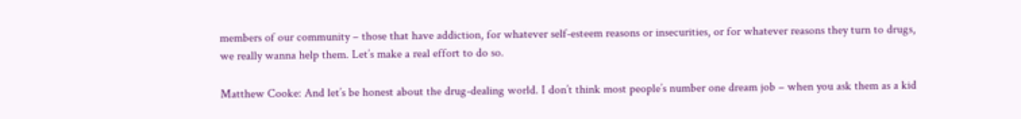members of our community – those that have addiction, for whatever self-esteem reasons or insecurities, or for whatever reasons they turn to drugs, we really wanna help them. Let’s make a real effort to do so.

Matthew Cooke: And let’s be honest about the drug-dealing world. I don’t think most people’s number one dream job – when you ask them as a kid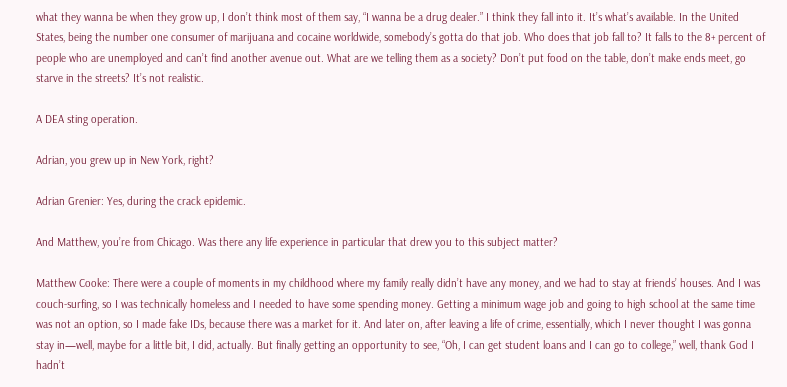what they wanna be when they grow up, I don’t think most of them say, “I wanna be a drug dealer.” I think they fall into it. It’s what’s available. In the United States, being the number one consumer of marijuana and cocaine worldwide, somebody’s gotta do that job. Who does that job fall to? It falls to the 8+ percent of people who are unemployed and can’t find another avenue out. What are we telling them as a society? Don’t put food on the table, don’t make ends meet, go starve in the streets? It’s not realistic.

A DEA sting operation.

Adrian, you grew up in New York, right?

Adrian Grenier: Yes, during the crack epidemic.

And Matthew, you’re from Chicago. Was there any life experience in particular that drew you to this subject matter?

Matthew Cooke: There were a couple of moments in my childhood where my family really didn’t have any money, and we had to stay at friends’ houses. And I was couch-surfing, so I was technically homeless and I needed to have some spending money. Getting a minimum wage job and going to high school at the same time was not an option, so I made fake IDs, because there was a market for it. And later on, after leaving a life of crime, essentially, which I never thought I was gonna stay in—well, maybe for a little bit, I did, actually. But finally getting an opportunity to see, “Oh, I can get student loans and I can go to college,” well, thank God I hadn’t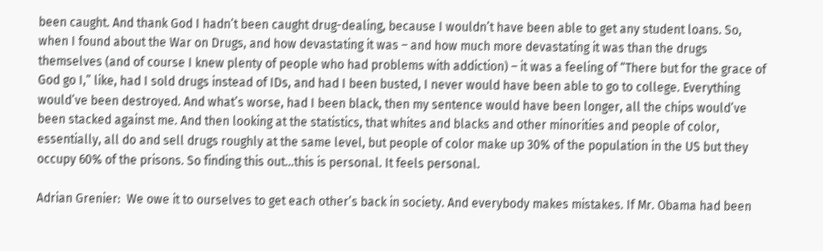been caught. And thank God I hadn’t been caught drug-dealing, because I wouldn’t have been able to get any student loans. So, when I found about the War on Drugs, and how devastating it was – and how much more devastating it was than the drugs themselves (and of course I knew plenty of people who had problems with addiction) – it was a feeling of “There but for the grace of God go I,” like, had I sold drugs instead of IDs, and had I been busted, I never would have been able to go to college. Everything would’ve been destroyed. And what’s worse, had I been black, then my sentence would have been longer, all the chips would’ve been stacked against me. And then looking at the statistics, that whites and blacks and other minorities and people of color, essentially, all do and sell drugs roughly at the same level, but people of color make up 30% of the population in the US but they occupy 60% of the prisons. So finding this out…this is personal. It feels personal.

Adrian Grenier:  We owe it to ourselves to get each other’s back in society. And everybody makes mistakes. If Mr. Obama had been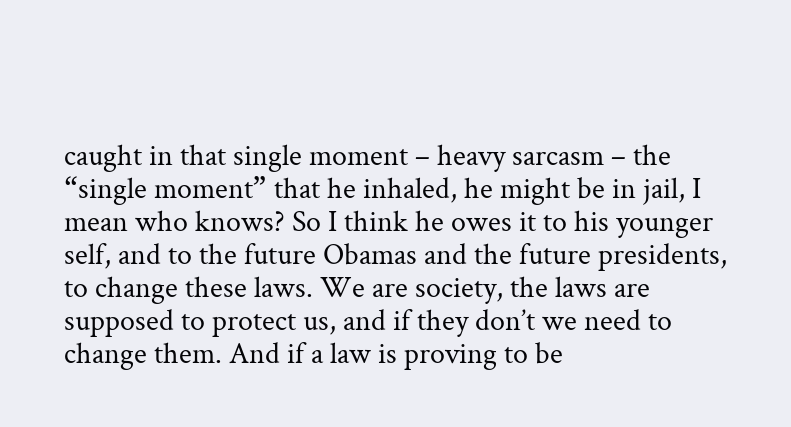caught in that single moment – heavy sarcasm – the “single moment” that he inhaled, he might be in jail, I mean who knows? So I think he owes it to his younger self, and to the future Obamas and the future presidents, to change these laws. We are society, the laws are supposed to protect us, and if they don’t we need to change them. And if a law is proving to be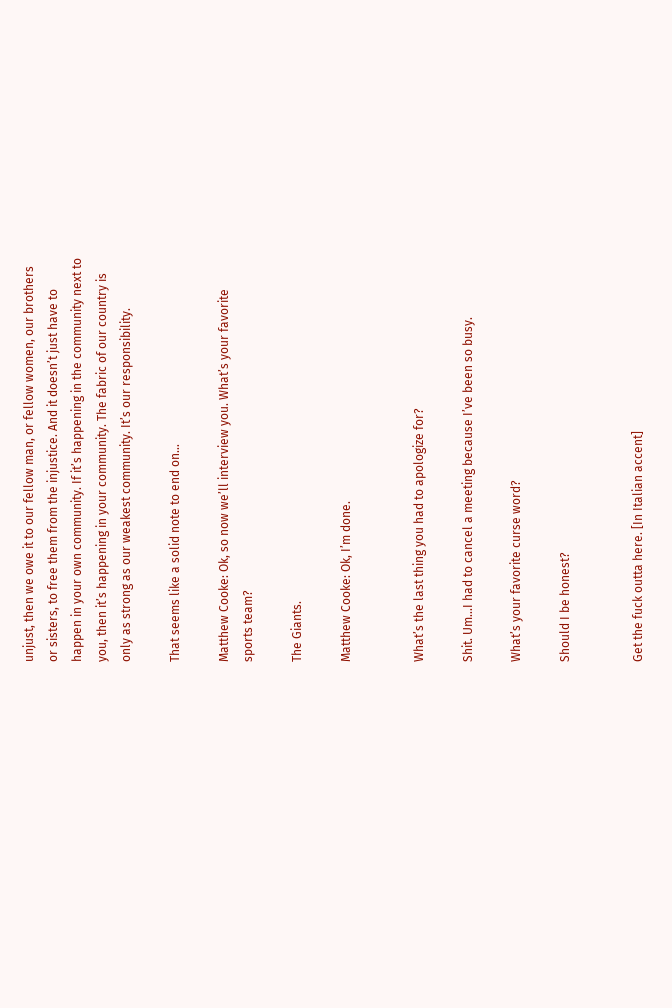unjust, then we owe it to our fellow man, or fellow women, our brothers or sisters, to free them from the injustice. And it doesn’t just have to happen in your own community. If it’s happening in the community next to you, then it’s happening in your community. The fabric of our country is only as strong as our weakest community. It’s our responsibility.

That seems like a solid note to end on…

Matthew Cooke: Ok, so now we’ll interview you. What’s your favorite sports team?

The Giants.

Matthew Cooke: Ok, I’m done.


What’s the last thing you had to apologize for?

Shit. Um…I had to cancel a meeting because I’ve been so busy.

What’s your favorite curse word?

Should I be honest?


Get the fuck outta here. [In Italian accent]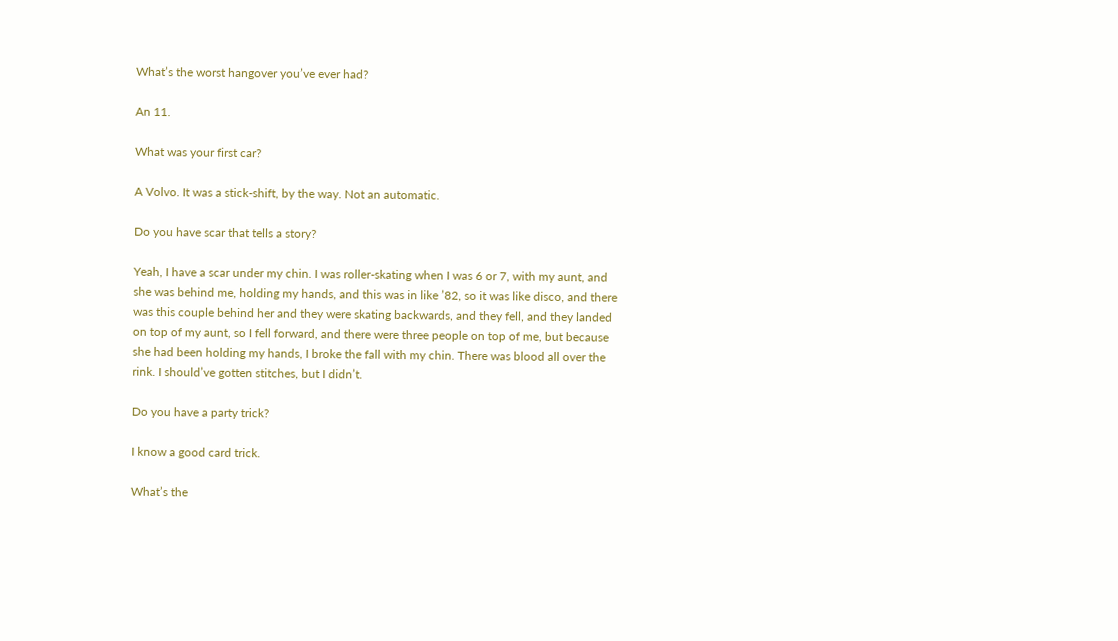What’s the worst hangover you’ve ever had?

An 11.

What was your first car?

A Volvo. It was a stick-shift, by the way. Not an automatic.

Do you have scar that tells a story?

Yeah, I have a scar under my chin. I was roller-skating when I was 6 or 7, with my aunt, and she was behind me, holding my hands, and this was in like ’82, so it was like disco, and there was this couple behind her and they were skating backwards, and they fell, and they landed on top of my aunt, so I fell forward, and there were three people on top of me, but because she had been holding my hands, I broke the fall with my chin. There was blood all over the rink. I should’ve gotten stitches, but I didn’t.

Do you have a party trick?

I know a good card trick.

What’s the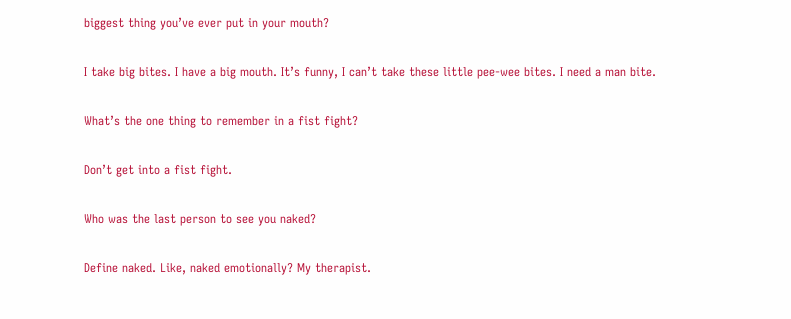biggest thing you’ve ever put in your mouth?

I take big bites. I have a big mouth. It’s funny, I can’t take these little pee-wee bites. I need a man bite.

What’s the one thing to remember in a fist fight?

Don’t get into a fist fight.

Who was the last person to see you naked?

Define naked. Like, naked emotionally? My therapist.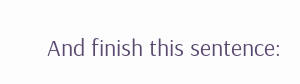And finish this sentence: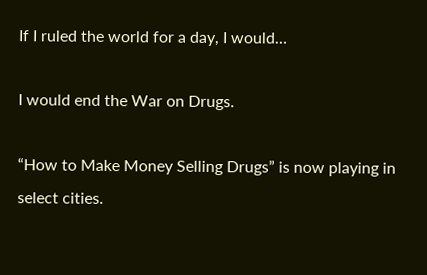If I ruled the world for a day, I would…

I would end the War on Drugs.

“How to Make Money Selling Drugs” is now playing in select cities.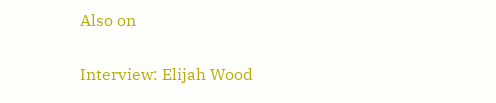Also on

Interview: Elijah Wood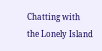Chatting with the Lonely Island